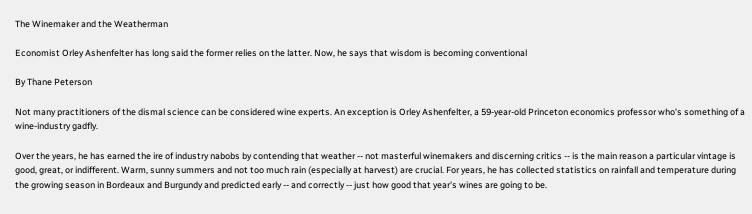The Winemaker and the Weatherman

Economist Orley Ashenfelter has long said the former relies on the latter. Now, he says that wisdom is becoming conventional

By Thane Peterson

Not many practitioners of the dismal science can be considered wine experts. An exception is Orley Ashenfelter, a 59-year-old Princeton economics professor who's something of a wine-industry gadfly.

Over the years, he has earned the ire of industry nabobs by contending that weather -- not masterful winemakers and discerning critics -- is the main reason a particular vintage is good, great, or indifferent. Warm, sunny summers and not too much rain (especially at harvest) are crucial. For years, he has collected statistics on rainfall and temperature during the growing season in Bordeaux and Burgundy and predicted early -- and correctly -- just how good that year's wines are going to be.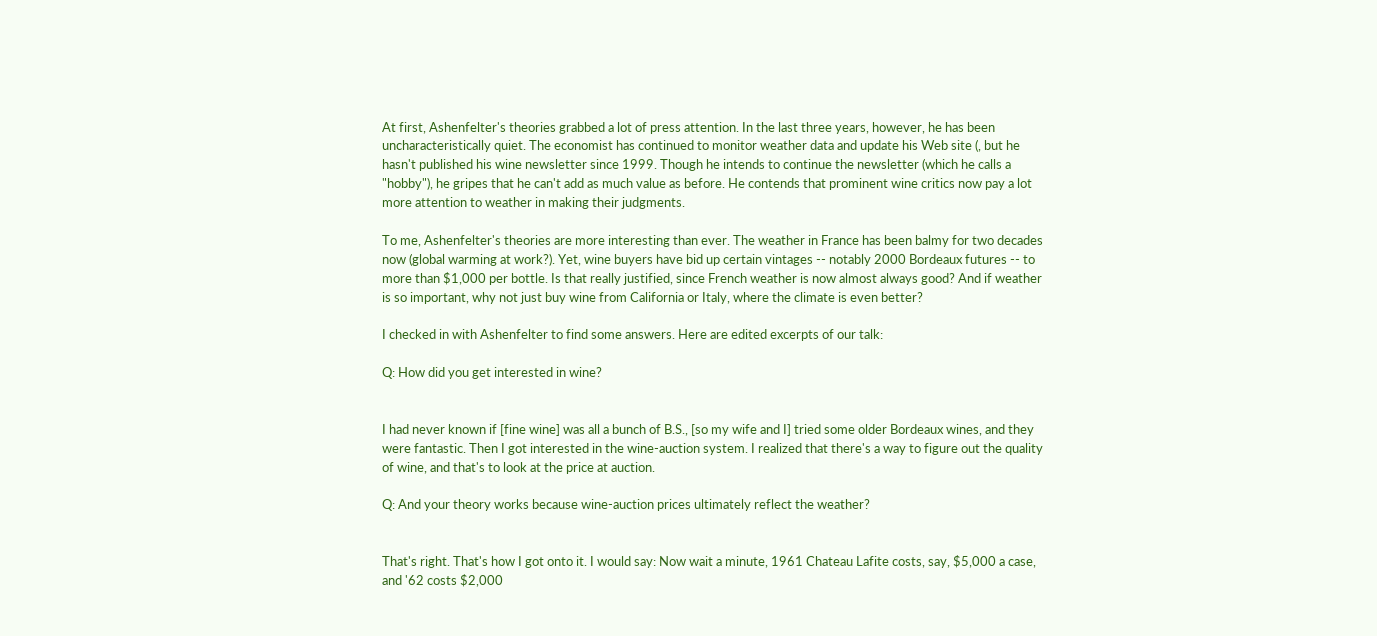At first, Ashenfelter's theories grabbed a lot of press attention. In the last three years, however, he has been uncharacteristically quiet. The economist has continued to monitor weather data and update his Web site (, but he hasn't published his wine newsletter since 1999. Though he intends to continue the newsletter (which he calls a "hobby"), he gripes that he can't add as much value as before. He contends that prominent wine critics now pay a lot more attention to weather in making their judgments.

To me, Ashenfelter's theories are more interesting than ever. The weather in France has been balmy for two decades now (global warming at work?). Yet, wine buyers have bid up certain vintages -- notably 2000 Bordeaux futures -- to more than $1,000 per bottle. Is that really justified, since French weather is now almost always good? And if weather is so important, why not just buy wine from California or Italy, where the climate is even better?

I checked in with Ashenfelter to find some answers. Here are edited excerpts of our talk:

Q: How did you get interested in wine?


I had never known if [fine wine] was all a bunch of B.S., [so my wife and I] tried some older Bordeaux wines, and they were fantastic. Then I got interested in the wine-auction system. I realized that there's a way to figure out the quality of wine, and that's to look at the price at auction.

Q: And your theory works because wine-auction prices ultimately reflect the weather?


That's right. That's how I got onto it. I would say: Now wait a minute, 1961 Chateau Lafite costs, say, $5,000 a case, and '62 costs $2,000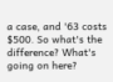a case, and '63 costs $500. So what's the difference? What's going on here?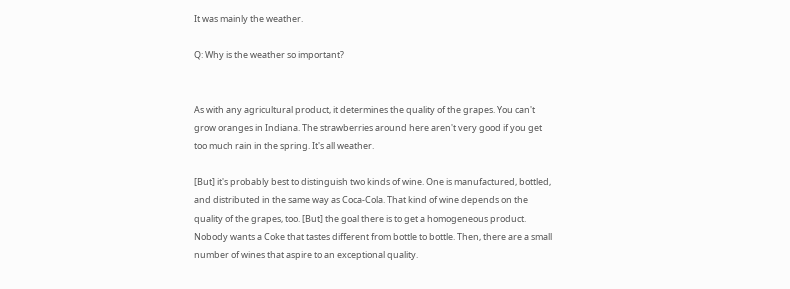It was mainly the weather.

Q: Why is the weather so important?


As with any agricultural product, it determines the quality of the grapes. You can't grow oranges in Indiana. The strawberries around here aren't very good if you get too much rain in the spring. It's all weather.

[But] it's probably best to distinguish two kinds of wine. One is manufactured, bottled, and distributed in the same way as Coca-Cola. That kind of wine depends on the quality of the grapes, too. [But] the goal there is to get a homogeneous product. Nobody wants a Coke that tastes different from bottle to bottle. Then, there are a small number of wines that aspire to an exceptional quality.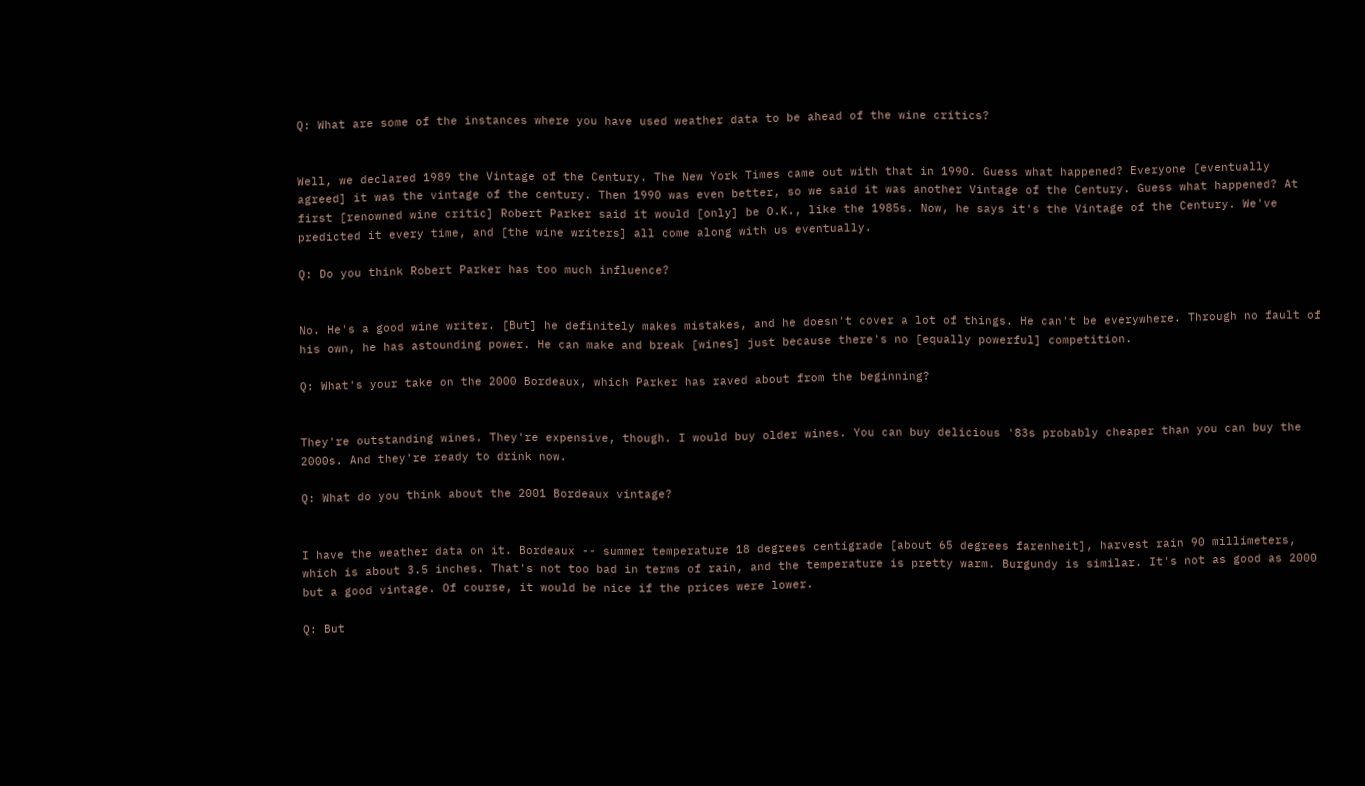Q: What are some of the instances where you have used weather data to be ahead of the wine critics?


Well, we declared 1989 the Vintage of the Century. The New York Times came out with that in 1990. Guess what happened? Everyone [eventually agreed] it was the vintage of the century. Then 1990 was even better, so we said it was another Vintage of the Century. Guess what happened? At first [renowned wine critic] Robert Parker said it would [only] be O.K., like the 1985s. Now, he says it's the Vintage of the Century. We've predicted it every time, and [the wine writers] all come along with us eventually.

Q: Do you think Robert Parker has too much influence?


No. He's a good wine writer. [But] he definitely makes mistakes, and he doesn't cover a lot of things. He can't be everywhere. Through no fault of his own, he has astounding power. He can make and break [wines] just because there's no [equally powerful] competition.

Q: What's your take on the 2000 Bordeaux, which Parker has raved about from the beginning?


They're outstanding wines. They're expensive, though. I would buy older wines. You can buy delicious '83s probably cheaper than you can buy the 2000s. And they're ready to drink now.

Q: What do you think about the 2001 Bordeaux vintage?


I have the weather data on it. Bordeaux -- summer temperature 18 degrees centigrade [about 65 degrees farenheit], harvest rain 90 millimeters, which is about 3.5 inches. That's not too bad in terms of rain, and the temperature is pretty warm. Burgundy is similar. It's not as good as 2000 but a good vintage. Of course, it would be nice if the prices were lower.

Q: But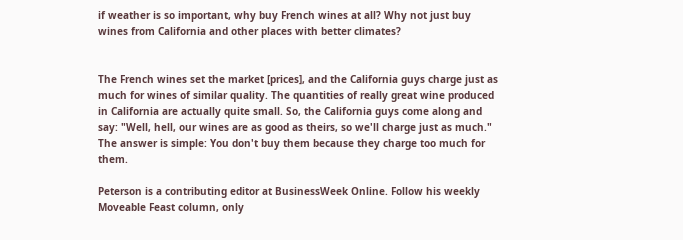if weather is so important, why buy French wines at all? Why not just buy wines from California and other places with better climates?


The French wines set the market [prices], and the California guys charge just as much for wines of similar quality. The quantities of really great wine produced in California are actually quite small. So, the California guys come along and say: "Well, hell, our wines are as good as theirs, so we'll charge just as much." The answer is simple: You don't buy them because they charge too much for them.

Peterson is a contributing editor at BusinessWeek Online. Follow his weekly Moveable Feast column, only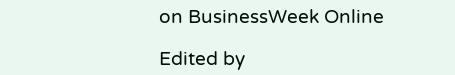on BusinessWeek Online

Edited by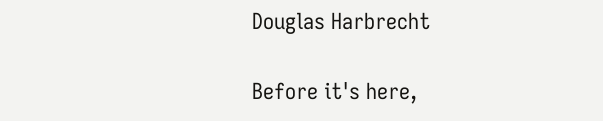Douglas Harbrecht

Before it's here,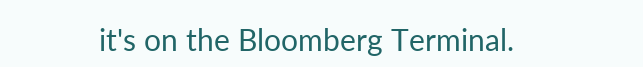it's on the Bloomberg Terminal.